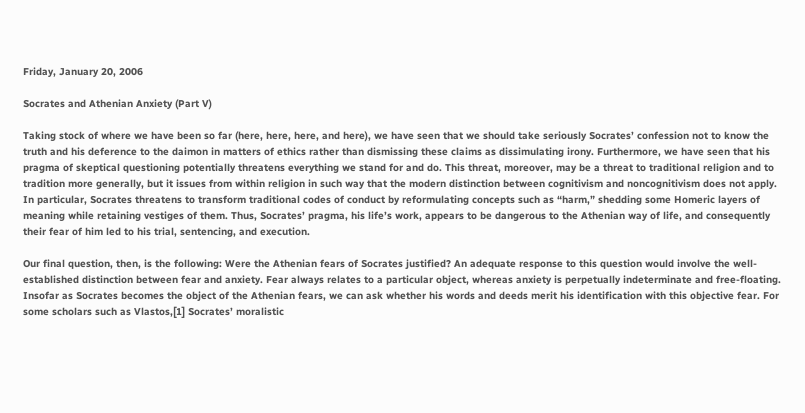Friday, January 20, 2006

Socrates and Athenian Anxiety (Part V)

Taking stock of where we have been so far (here, here, here, and here), we have seen that we should take seriously Socrates’ confession not to know the truth and his deference to the daimon in matters of ethics rather than dismissing these claims as dissimulating irony. Furthermore, we have seen that his pragma of skeptical questioning potentially threatens everything we stand for and do. This threat, moreover, may be a threat to traditional religion and to tradition more generally, but it issues from within religion in such way that the modern distinction between cognitivism and noncognitivism does not apply. In particular, Socrates threatens to transform traditional codes of conduct by reformulating concepts such as “harm,” shedding some Homeric layers of meaning while retaining vestiges of them. Thus, Socrates’ pragma, his life’s work, appears to be dangerous to the Athenian way of life, and consequently their fear of him led to his trial, sentencing, and execution.

Our final question, then, is the following: Were the Athenian fears of Socrates justified? An adequate response to this question would involve the well-established distinction between fear and anxiety. Fear always relates to a particular object, whereas anxiety is perpetually indeterminate and free-floating. Insofar as Socrates becomes the object of the Athenian fears, we can ask whether his words and deeds merit his identification with this objective fear. For some scholars such as Vlastos,[1] Socrates’ moralistic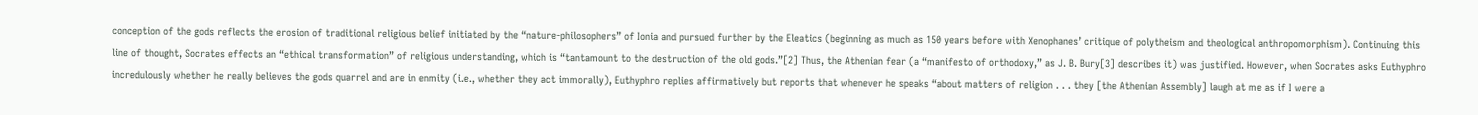conception of the gods reflects the erosion of traditional religious belief initiated by the “nature-philosophers” of Ionia and pursued further by the Eleatics (beginning as much as 150 years before with Xenophanes’ critique of polytheism and theological anthropomorphism). Continuing this line of thought, Socrates effects an “ethical transformation” of religious understanding, which is “tantamount to the destruction of the old gods.”[2] Thus, the Athenian fear (a “manifesto of orthodoxy,” as J. B. Bury[3] describes it) was justified. However, when Socrates asks Euthyphro incredulously whether he really believes the gods quarrel and are in enmity (i.e., whether they act immorally), Euthyphro replies affirmatively but reports that whenever he speaks “about matters of religion . . . they [the Athenian Assembly] laugh at me as if I were a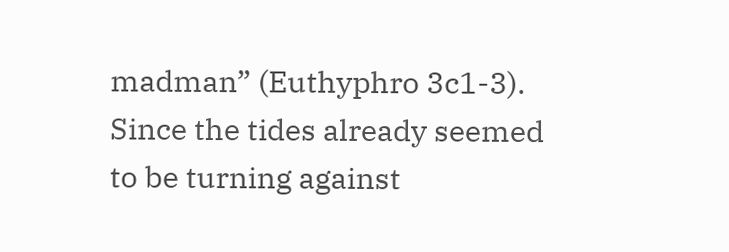madman” (Euthyphro 3c1-3). Since the tides already seemed to be turning against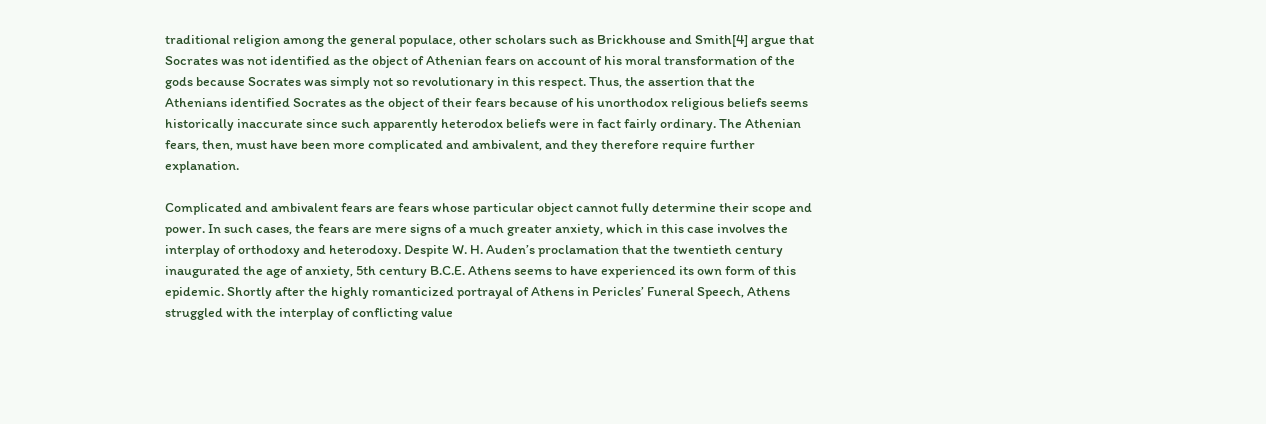traditional religion among the general populace, other scholars such as Brickhouse and Smith[4] argue that Socrates was not identified as the object of Athenian fears on account of his moral transformation of the gods because Socrates was simply not so revolutionary in this respect. Thus, the assertion that the Athenians identified Socrates as the object of their fears because of his unorthodox religious beliefs seems historically inaccurate since such apparently heterodox beliefs were in fact fairly ordinary. The Athenian fears, then, must have been more complicated and ambivalent, and they therefore require further explanation.

Complicated and ambivalent fears are fears whose particular object cannot fully determine their scope and power. In such cases, the fears are mere signs of a much greater anxiety, which in this case involves the interplay of orthodoxy and heterodoxy. Despite W. H. Auden’s proclamation that the twentieth century inaugurated the age of anxiety, 5th century B.C.E. Athens seems to have experienced its own form of this epidemic. Shortly after the highly romanticized portrayal of Athens in Pericles’ Funeral Speech, Athens struggled with the interplay of conflicting value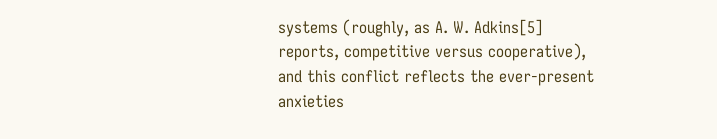systems (roughly, as A. W. Adkins[5] reports, competitive versus cooperative), and this conflict reflects the ever-present anxieties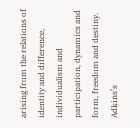arising from the relations of identity and difference, individualism and participation, dynamics and form, freedom and destiny. Adkins’s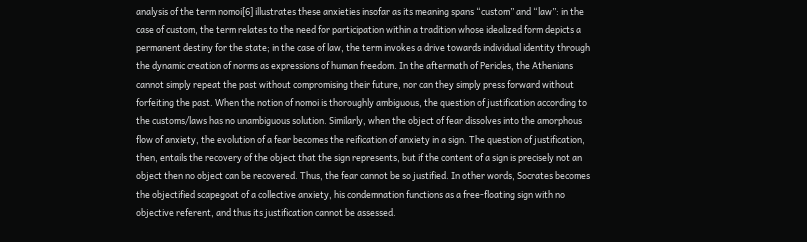analysis of the term nomoi[6] illustrates these anxieties insofar as its meaning spans “custom” and “law”: in the case of custom, the term relates to the need for participation within a tradition whose idealized form depicts a permanent destiny for the state; in the case of law, the term invokes a drive towards individual identity through the dynamic creation of norms as expressions of human freedom. In the aftermath of Pericles, the Athenians cannot simply repeat the past without compromising their future, nor can they simply press forward without forfeiting the past. When the notion of nomoi is thoroughly ambiguous, the question of justification according to the customs/laws has no unambiguous solution. Similarly, when the object of fear dissolves into the amorphous flow of anxiety, the evolution of a fear becomes the reification of anxiety in a sign. The question of justification, then, entails the recovery of the object that the sign represents, but if the content of a sign is precisely not an object then no object can be recovered. Thus, the fear cannot be so justified. In other words, Socrates becomes the objectified scapegoat of a collective anxiety, his condemnation functions as a free-floating sign with no objective referent, and thus its justification cannot be assessed.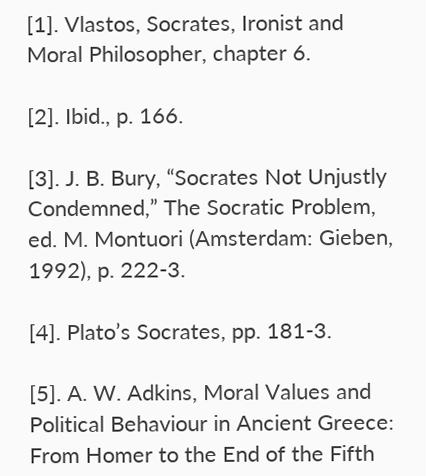[1]. Vlastos, Socrates, Ironist and Moral Philosopher, chapter 6.

[2]. Ibid., p. 166.

[3]. J. B. Bury, “Socrates Not Unjustly Condemned,” The Socratic Problem, ed. M. Montuori (Amsterdam: Gieben, 1992), p. 222-3.

[4]. Plato’s Socrates, pp. 181-3.

[5]. A. W. Adkins, Moral Values and Political Behaviour in Ancient Greece: From Homer to the End of the Fifth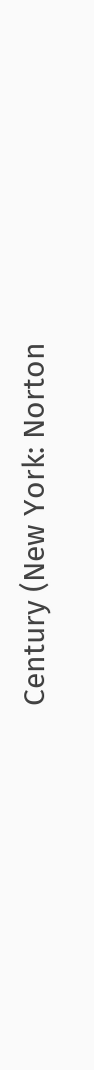Century (New York: Norton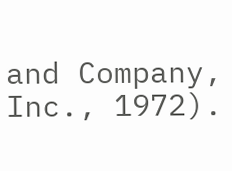and Company, Inc., 1972).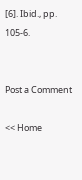[6]. Ibid., pp. 105-6.


Post a Comment

<< Home